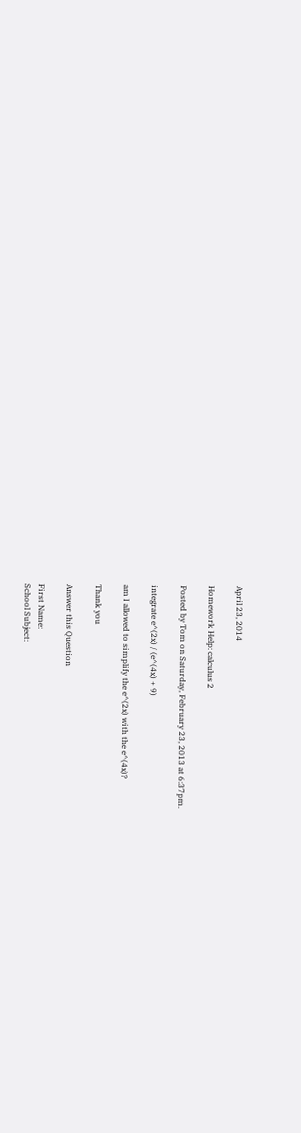April 23, 2014

Homework Help: calculus 2

Posted by Tom on Saturday, February 23, 2013 at 6:37pm.

integrate e^(2x) / (e^(4x) + 9)

am I allowed to simplify the e^(2x) with the e^(4x)?

Thank you

Answer this Question

First Name:
School Subject: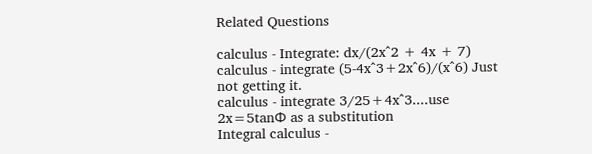Related Questions

calculus - Integrate: dx/(2x^2 + 4x + 7)
calculus - integrate (5-4x^3+2x^6)/(x^6) Just not getting it.
calculus - integrate 3/25+4x^3....use 2x=5tanΦ as a substitution
Integral calculus -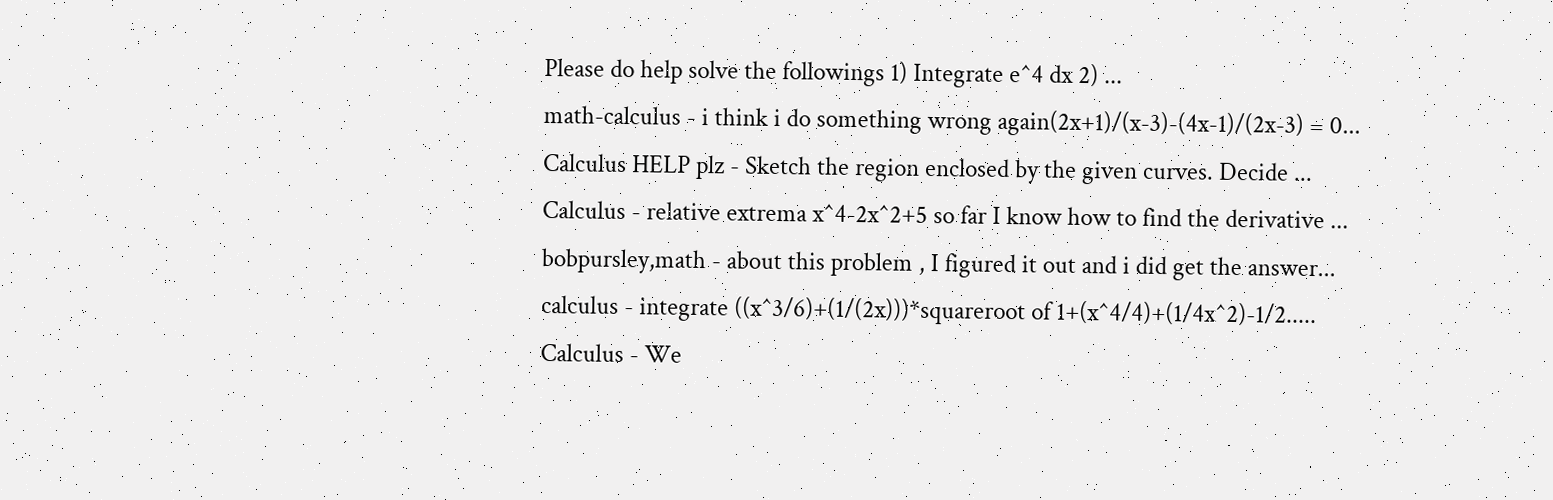Please do help solve the followings 1) Integrate e^4 dx 2) ...
math-calculus - i think i do something wrong again(2x+1)/(x-3)-(4x-1)/(2x-3) = 0...
Calculus HELP plz - Sketch the region enclosed by the given curves. Decide ...
Calculus - relative extrema x^4-2x^2+5 so far I know how to find the derivative ...
bobpursley,math - about this problem , I figured it out and i did get the answer...
calculus - integrate ((x^3/6)+(1/(2x)))*squareroot of 1+(x^4/4)+(1/4x^2)-1/2.....
Calculus - We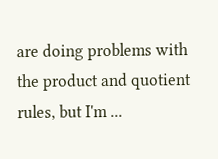are doing problems with the product and quotient rules, but I'm ...